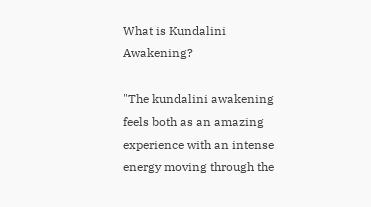What is Kundalini Awakening?

"The kundalini awakening feels both as an amazing experience with an intense energy moving through the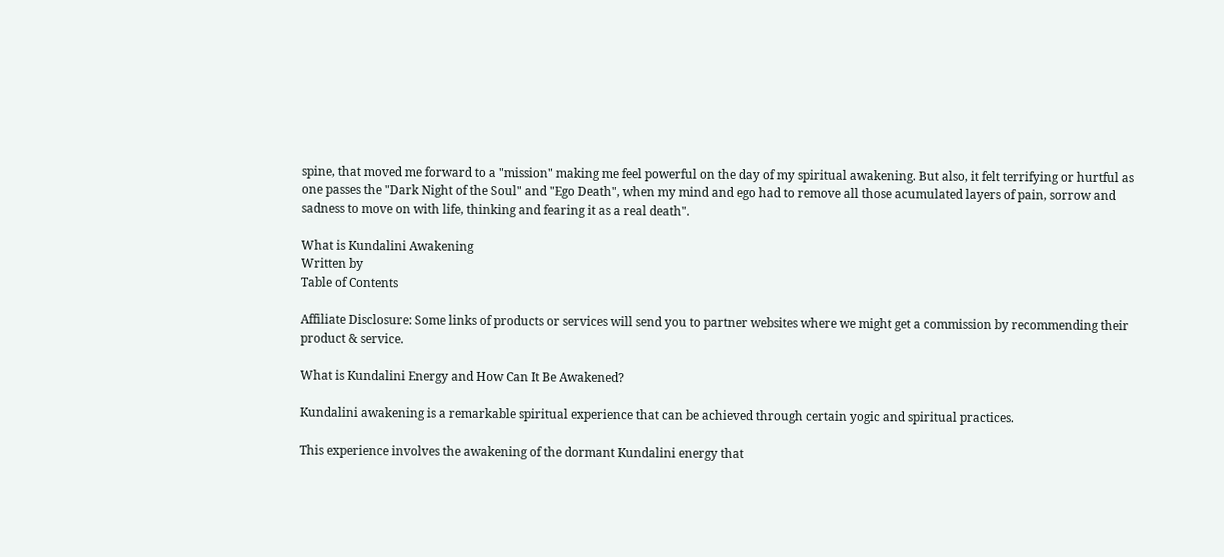spine, that moved me forward to a "mission" making me feel powerful on the day of my spiritual awakening. But also, it felt terrifying or hurtful as one passes the "Dark Night of the Soul" and "Ego Death", when my mind and ego had to remove all those acumulated layers of pain, sorrow and sadness to move on with life, thinking and fearing it as a real death".

What is Kundalini Awakening
Written by
Table of Contents

Affiliate Disclosure: Some links of products or services will send you to partner websites where we might get a commission by recommending their product & service.

What is Kundalini Energy and How Can It Be Awakened?

Kundalini awakening is a remarkable spiritual experience that can be achieved through certain yogic and spiritual practices.

This experience involves the awakening of the dormant Kundalini energy that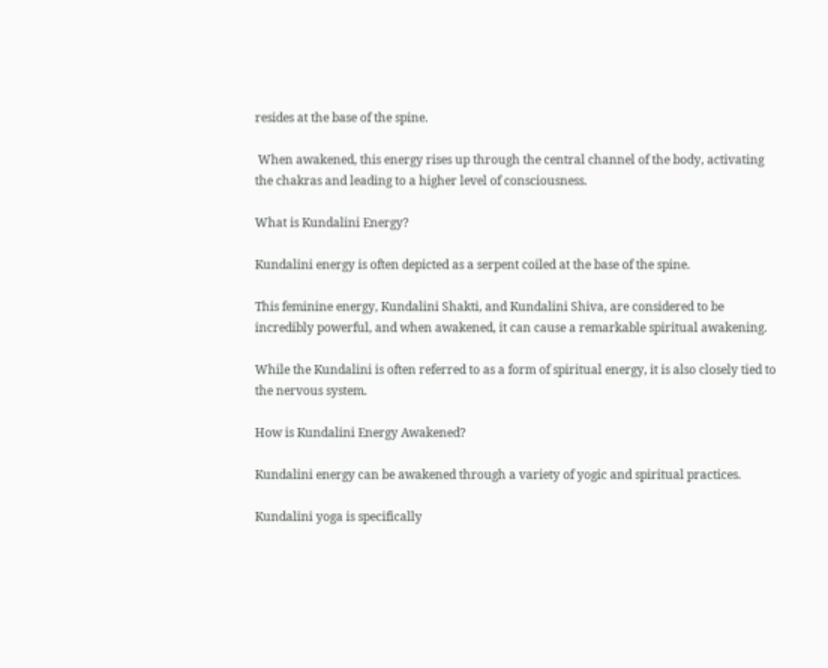resides at the base of the spine.

 When awakened, this energy rises up through the central channel of the body, activating the chakras and leading to a higher level of consciousness.

What is Kundalini Energy?

Kundalini energy is often depicted as a serpent coiled at the base of the spine.

This feminine energy, Kundalini Shakti, and Kundalini Shiva, are considered to be incredibly powerful, and when awakened, it can cause a remarkable spiritual awakening.

While the Kundalini is often referred to as a form of spiritual energy, it is also closely tied to the nervous system.

How is Kundalini Energy Awakened?

Kundalini energy can be awakened through a variety of yogic and spiritual practices.

Kundalini yoga is specifically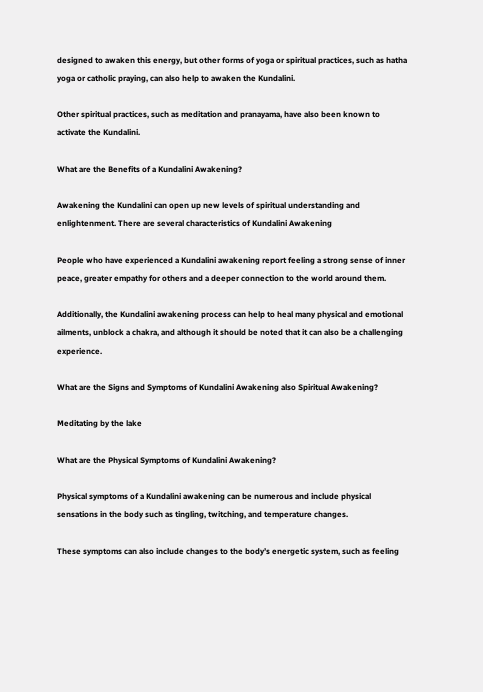designed to awaken this energy, but other forms of yoga or spiritual practices, such as hatha yoga or catholic praying, can also help to awaken the Kundalini.

Other spiritual practices, such as meditation and pranayama, have also been known to activate the Kundalini.

What are the Benefits of a Kundalini Awakening?

Awakening the Kundalini can open up new levels of spiritual understanding and enlightenment. There are several characteristics of Kundalini Awakening

People who have experienced a Kundalini awakening report feeling a strong sense of inner peace, greater empathy for others and a deeper connection to the world around them.

Additionally, the Kundalini awakening process can help to heal many physical and emotional ailments, unblock a chakra, and although it should be noted that it can also be a challenging experience.

What are the Signs and Symptoms of Kundalini Awakening also Spiritual Awakening?

Meditating by the lake

What are the Physical Symptoms of Kundalini Awakening?

Physical symptoms of a Kundalini awakening can be numerous and include physical sensations in the body such as tingling, twitching, and temperature changes.

These symptoms can also include changes to the body’s energetic system, such as feeling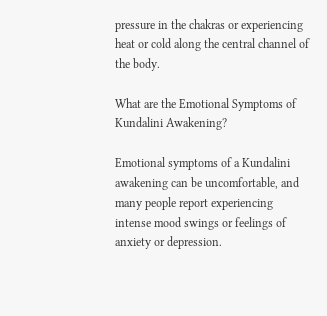pressure in the chakras or experiencing heat or cold along the central channel of the body.

What are the Emotional Symptoms of Kundalini Awakening?

Emotional symptoms of a Kundalini awakening can be uncomfortable, and many people report experiencing intense mood swings or feelings of anxiety or depression.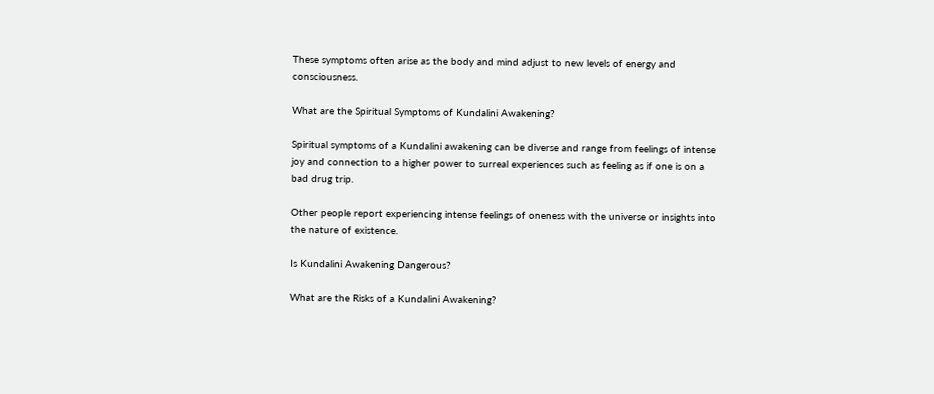These symptoms often arise as the body and mind adjust to new levels of energy and consciousness.

What are the Spiritual Symptoms of Kundalini Awakening?

Spiritual symptoms of a Kundalini awakening can be diverse and range from feelings of intense joy and connection to a higher power to surreal experiences such as feeling as if one is on a bad drug trip.

Other people report experiencing intense feelings of oneness with the universe or insights into the nature of existence.

Is Kundalini Awakening Dangerous?

What are the Risks of a Kundalini Awakening?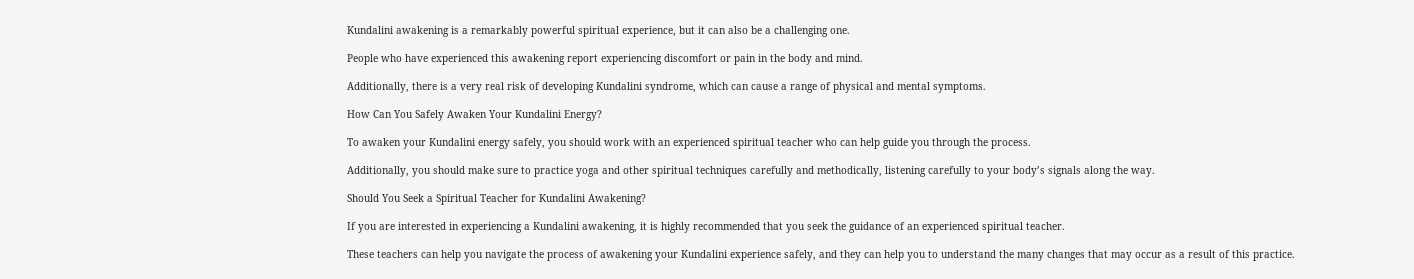Kundalini awakening is a remarkably powerful spiritual experience, but it can also be a challenging one.

People who have experienced this awakening report experiencing discomfort or pain in the body and mind.

Additionally, there is a very real risk of developing Kundalini syndrome, which can cause a range of physical and mental symptoms.

How Can You Safely Awaken Your Kundalini Energy?

To awaken your Kundalini energy safely, you should work with an experienced spiritual teacher who can help guide you through the process.

Additionally, you should make sure to practice yoga and other spiritual techniques carefully and methodically, listening carefully to your body’s signals along the way.

Should You Seek a Spiritual Teacher for Kundalini Awakening?

If you are interested in experiencing a Kundalini awakening, it is highly recommended that you seek the guidance of an experienced spiritual teacher.

These teachers can help you navigate the process of awakening your Kundalini experience safely, and they can help you to understand the many changes that may occur as a result of this practice.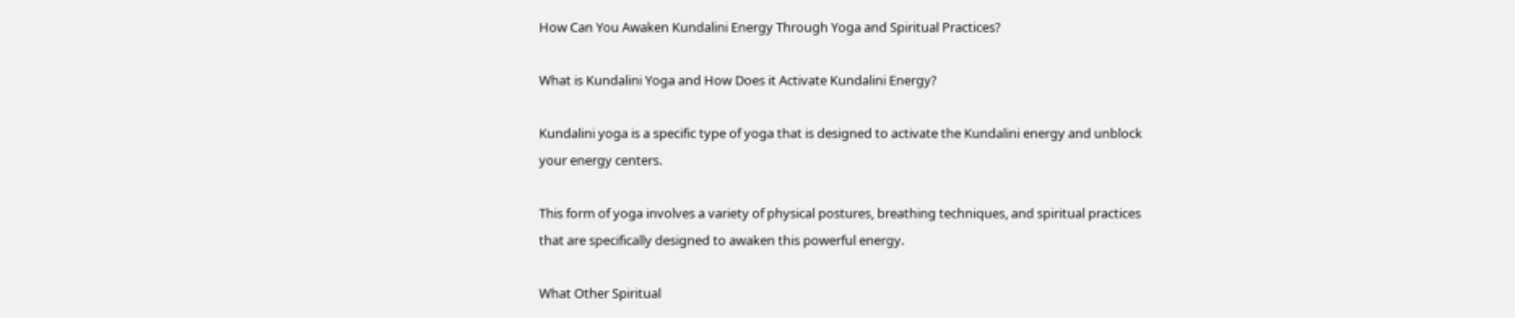How Can You Awaken Kundalini Energy Through Yoga and Spiritual Practices?

What is Kundalini Yoga and How Does it Activate Kundalini Energy?

Kundalini yoga is a specific type of yoga that is designed to activate the Kundalini energy and unblock your energy centers.

This form of yoga involves a variety of physical postures, breathing techniques, and spiritual practices that are specifically designed to awaken this powerful energy.

What Other Spiritual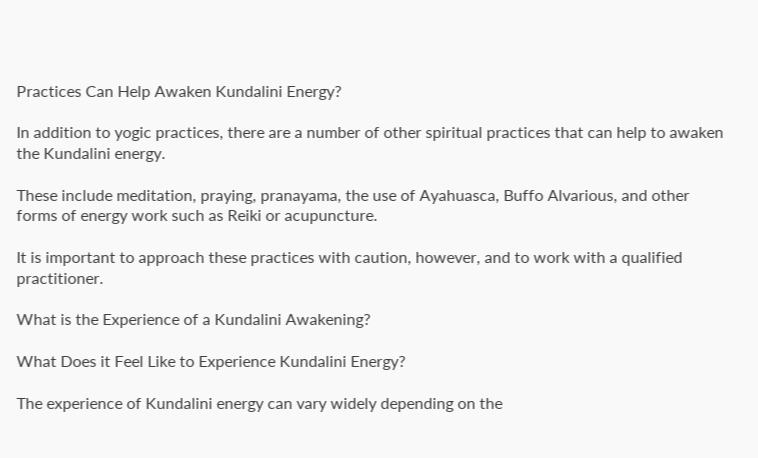Practices Can Help Awaken Kundalini Energy?

In addition to yogic practices, there are a number of other spiritual practices that can help to awaken the Kundalini energy.

These include meditation, praying, pranayama, the use of Ayahuasca, Buffo Alvarious, and other forms of energy work such as Reiki or acupuncture.

It is important to approach these practices with caution, however, and to work with a qualified practitioner.

What is the Experience of a Kundalini Awakening?

What Does it Feel Like to Experience Kundalini Energy?

The experience of Kundalini energy can vary widely depending on the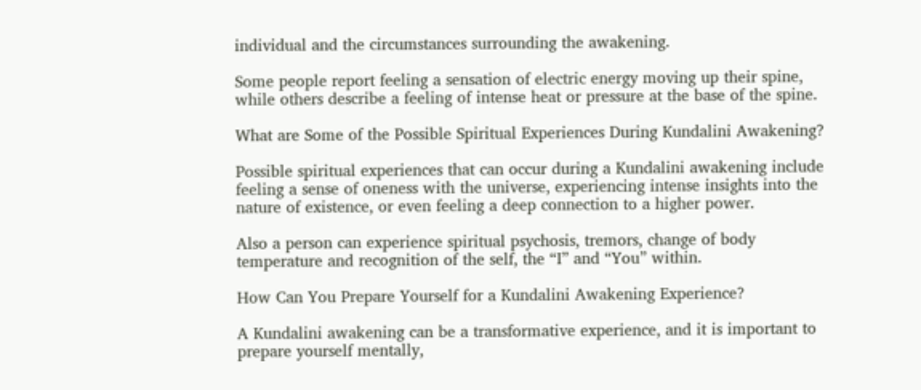individual and the circumstances surrounding the awakening.

Some people report feeling a sensation of electric energy moving up their spine, while others describe a feeling of intense heat or pressure at the base of the spine.

What are Some of the Possible Spiritual Experiences During Kundalini Awakening?

Possible spiritual experiences that can occur during a Kundalini awakening include feeling a sense of oneness with the universe, experiencing intense insights into the nature of existence, or even feeling a deep connection to a higher power.

Also a person can experience spiritual psychosis, tremors, change of body temperature and recognition of the self, the “I” and “You” within.

How Can You Prepare Yourself for a Kundalini Awakening Experience?

A Kundalini awakening can be a transformative experience, and it is important to prepare yourself mentally,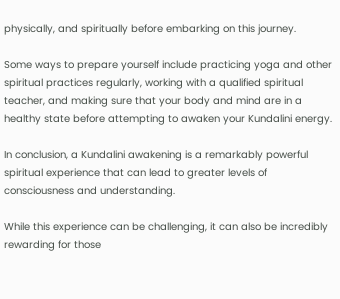physically, and spiritually before embarking on this journey.

Some ways to prepare yourself include practicing yoga and other spiritual practices regularly, working with a qualified spiritual teacher, and making sure that your body and mind are in a healthy state before attempting to awaken your Kundalini energy.

In conclusion, a Kundalini awakening is a remarkably powerful spiritual experience that can lead to greater levels of consciousness and understanding.

While this experience can be challenging, it can also be incredibly rewarding for those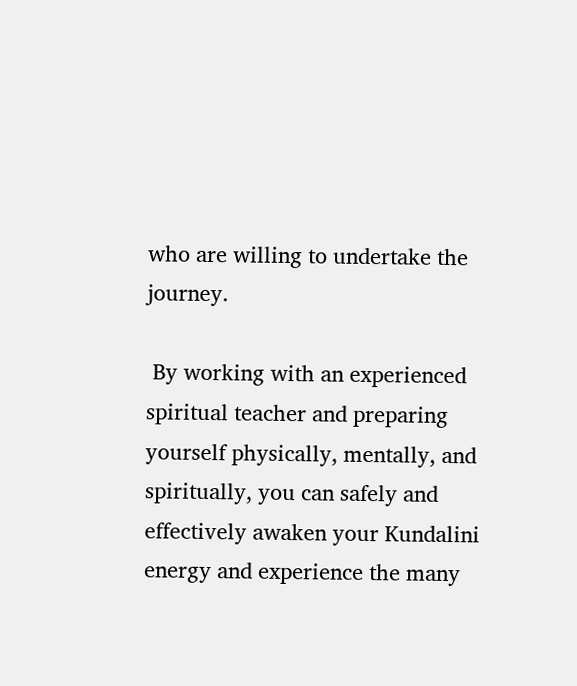who are willing to undertake the journey.

 By working with an experienced spiritual teacher and preparing yourself physically, mentally, and spiritually, you can safely and effectively awaken your Kundalini energy and experience the many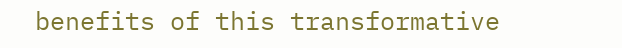benefits of this transformative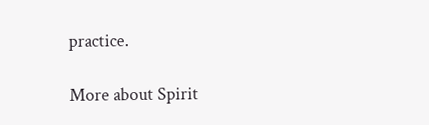practice.

More about Spirit